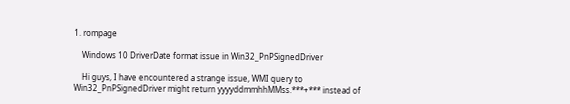1. rompage

    Windows 10 DriverDate format issue in Win32_PnPSignedDriver

    Hi guys, I have encountered a strange issue, WMI query to Win32_PnPSignedDriver might return yyyyddmmhhMMss.***+*** instead of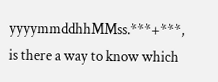yyyymmddhhMMss.***+***, is there a way to know which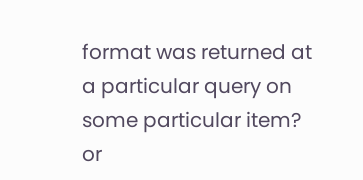format was returned at a particular query on some particular item? or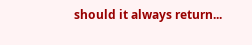should it always return...